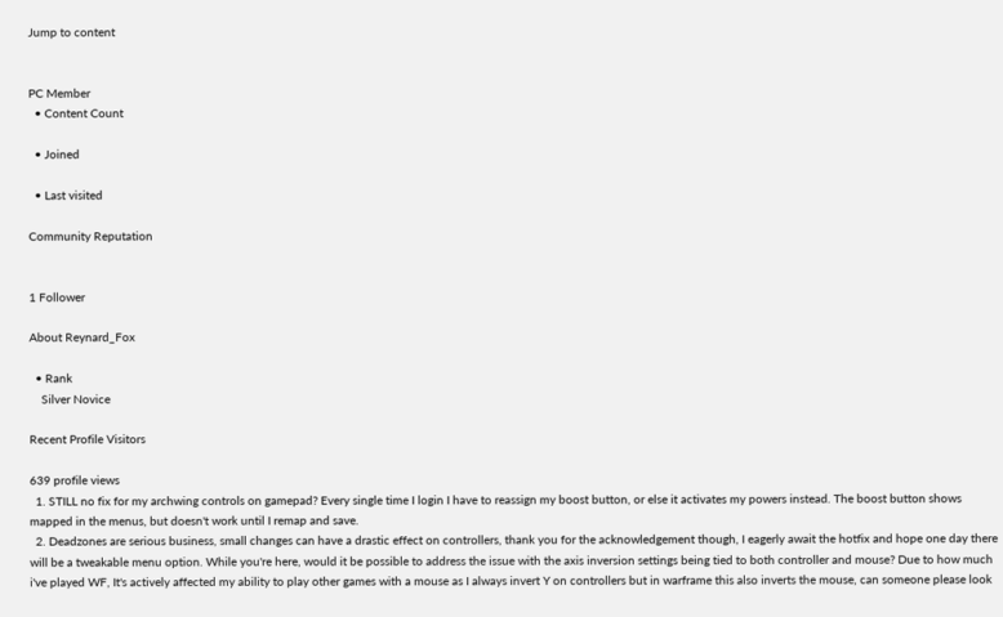Jump to content


PC Member
  • Content Count

  • Joined

  • Last visited

Community Reputation


1 Follower

About Reynard_Fox

  • Rank
    Silver Novice

Recent Profile Visitors

639 profile views
  1. STILL no fix for my archwing controls on gamepad? Every single time I login I have to reassign my boost button, or else it activates my powers instead. The boost button shows mapped in the menus, but doesn't work until I remap and save.
  2. Deadzones are serious business, small changes can have a drastic effect on controllers, thank you for the acknowledgement though, I eagerly await the hotfix and hope one day there will be a tweakable menu option. While you're here, would it be possible to address the issue with the axis inversion settings being tied to both controller and mouse? Due to how much i've played WF, It's actively affected my ability to play other games with a mouse as I always invert Y on controllers but in warframe this also inverts the mouse, can someone please look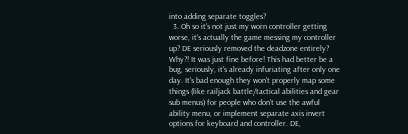into adding separate toggles?
  3. Oh so it's not just my worn controller getting worse, it's actually the game messing my controller up? DE seriously removed the deadzone entirely? Why?! It was just fine before! This had better be a bug, seriously, it's already infuriating after only one day. It's bad enough they won't properly map some things (like railjack battle/tactical abilities and gear sub menus) for people who don't use the awful ability menu, or implement separate axis invert options for keyboard and controller. DE,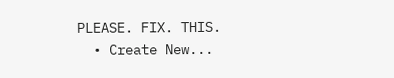PLEASE. FIX. THIS.
  • Create New...